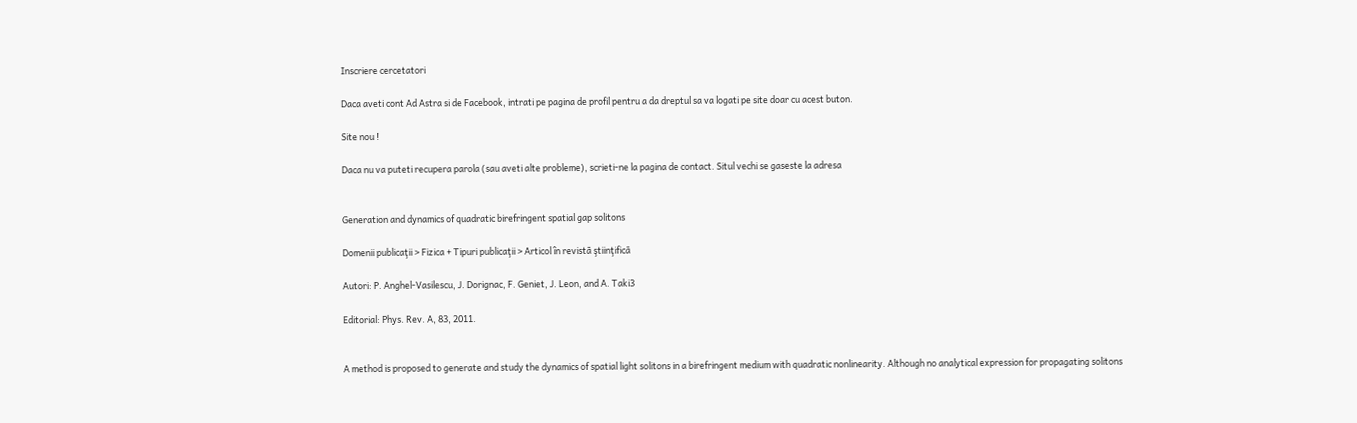Inscriere cercetatori

Daca aveti cont Ad Astra si de Facebook, intrati pe pagina de profil pentru a da dreptul sa va logati pe site doar cu acest buton.

Site nou !

Daca nu va puteti recupera parola (sau aveti alte probleme), scrieti-ne la pagina de contact. Situl vechi se gaseste la adresa


Generation and dynamics of quadratic birefringent spatial gap solitons

Domenii publicaţii > Fizica + Tipuri publicaţii > Articol în revistã ştiinţificã

Autori: P. Anghel-Vasilescu, J. Dorignac, F. Geniet, J. Leon, and A. Taki3

Editorial: Phys. Rev. A, 83, 2011.


A method is proposed to generate and study the dynamics of spatial light solitons in a birefringent medium with quadratic nonlinearity. Although no analytical expression for propagating solitons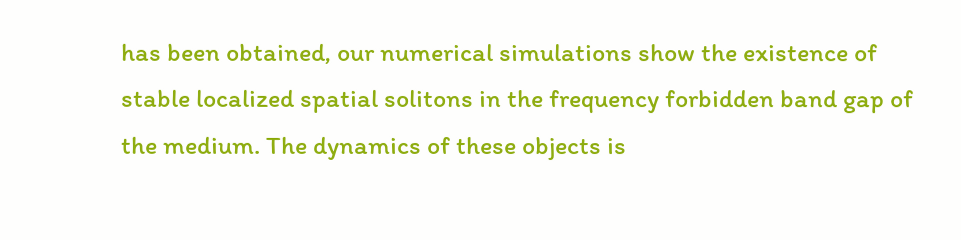has been obtained, our numerical simulations show the existence of stable localized spatial solitons in the frequency forbidden band gap of the medium. The dynamics of these objects is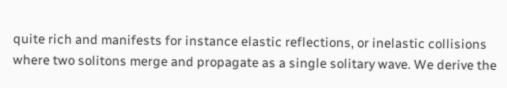quite rich and manifests for instance elastic reflections, or inelastic collisions where two solitons merge and propagate as a single solitary wave. We derive the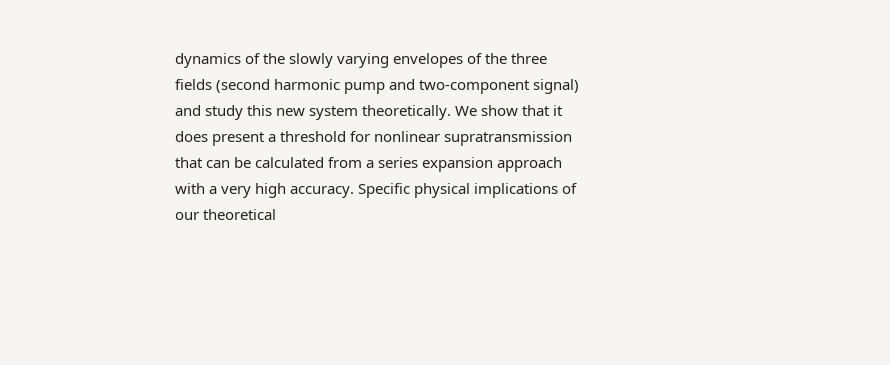dynamics of the slowly varying envelopes of the three fields (second harmonic pump and two-component signal) and study this new system theoretically. We show that it does present a threshold for nonlinear supratransmission that can be calculated from a series expansion approach with a very high accuracy. Specific physical implications of our theoretical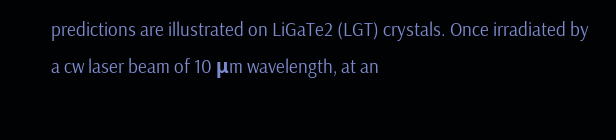predictions are illustrated on LiGaTe2 (LGT) crystals. Once irradiated by a cw laser beam of 10 μm wavelength, at an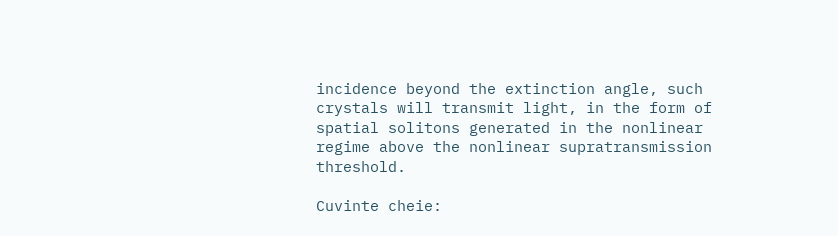incidence beyond the extinction angle, such crystals will transmit light, in the form of spatial solitons generated in the nonlinear regime above the nonlinear supratransmission threshold.

Cuvinte cheie: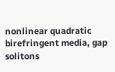nonlinear quadratic birefringent media, gap solitons